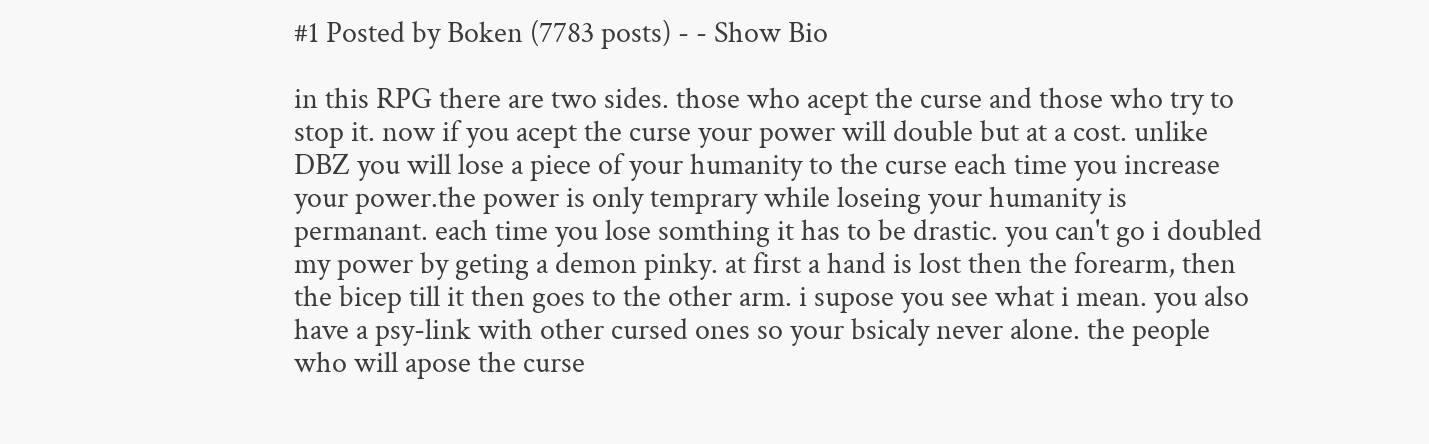#1 Posted by Boken (7783 posts) - - Show Bio

in this RPG there are two sides. those who acept the curse and those who try to stop it. now if you acept the curse your power will double but at a cost. unlike DBZ you will lose a piece of your humanity to the curse each time you increase your power.the power is only temprary while loseing your humanity is permanant. each time you lose somthing it has to be drastic. you can't go i doubled my power by geting a demon pinky. at first a hand is lost then the forearm, then the bicep till it then goes to the other arm. i supose you see what i mean. you also have a psy-link with other cursed ones so your bsicaly never alone. the people who will apose the curse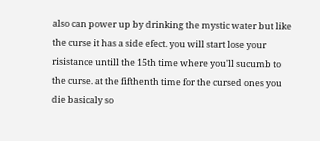also can power up by drinking the mystic water but like the curse it has a side efect. you will start lose your risistance untill the 15th time where you'll sucumb to the curse. at the fifthenth time for the cursed ones you die basicaly so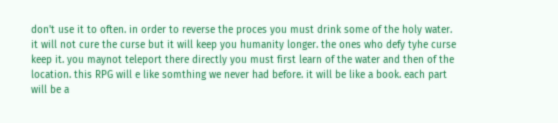don't use it to often. in order to reverse the proces you must drink some of the holy water. it will not cure the curse but it will keep you humanity longer. the ones who defy tyhe curse keep it. you maynot teleport there directly you must first learn of the water and then of the location. this RPG will e like somthing we never had before. it will be like a book. each part will be a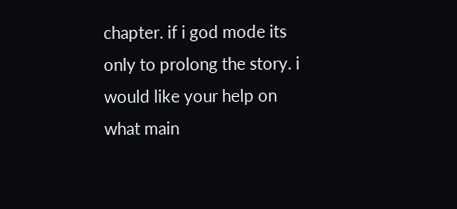chapter. if i god mode its only to prolong the story. i would like your help on what main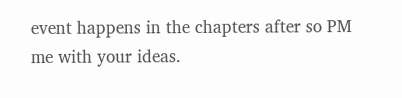event happens in the chapters after so PM me with your ideas.